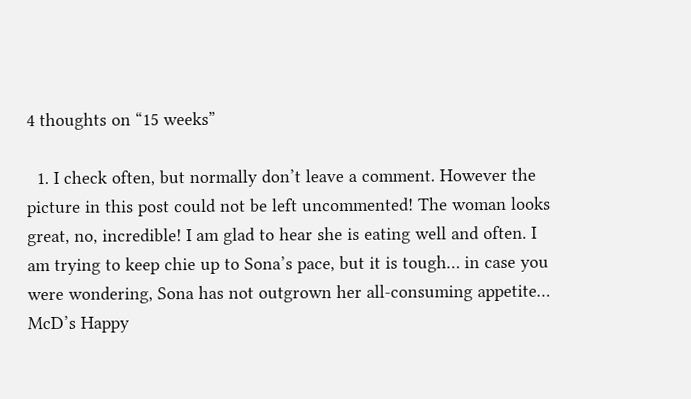4 thoughts on “15 weeks”

  1. I check often, but normally don’t leave a comment. However the picture in this post could not be left uncommented! The woman looks great, no, incredible! I am glad to hear she is eating well and often. I am trying to keep chie up to Sona’s pace, but it is tough… in case you were wondering, Sona has not outgrown her all-consuming appetite… McD’s Happy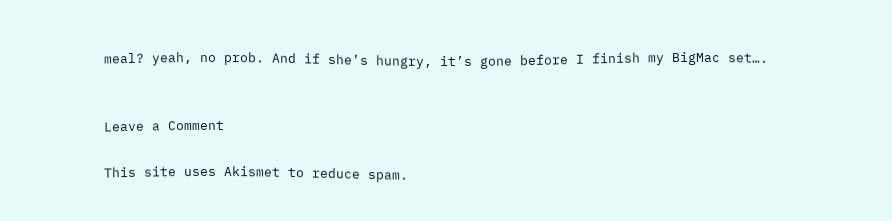meal? yeah, no prob. And if she’s hungry, it’s gone before I finish my BigMac set….


Leave a Comment

This site uses Akismet to reduce spam.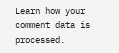Learn how your comment data is processed.